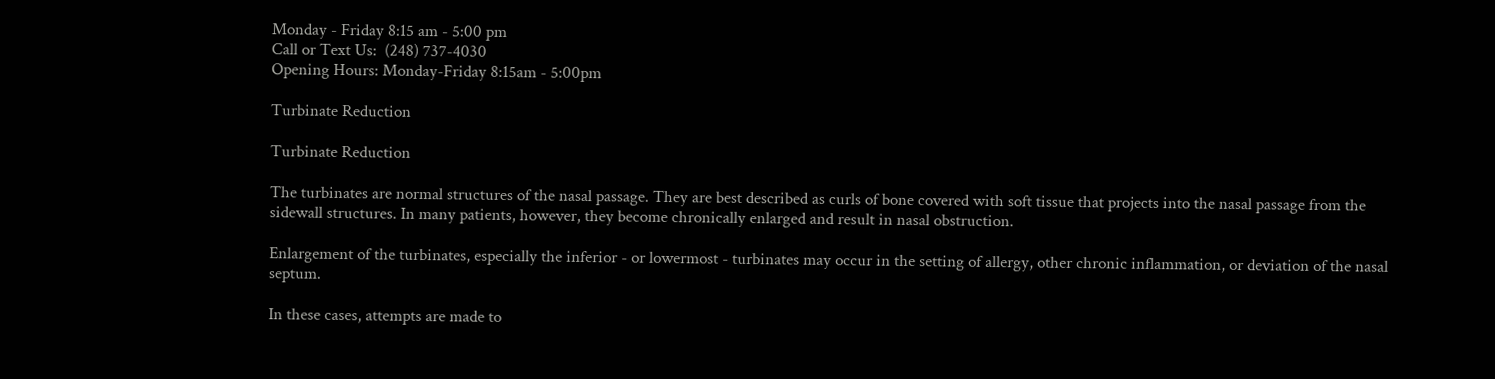Monday - Friday 8:15 am - 5:00 pm
Call or Text Us:  (248) 737-4030
Opening Hours: Monday-Friday 8:15am - 5:00pm

Turbinate Reduction

Turbinate Reduction

The turbinates are normal structures of the nasal passage. They are best described as curls of bone covered with soft tissue that projects into the nasal passage from the sidewall structures. In many patients, however, they become chronically enlarged and result in nasal obstruction.

Enlargement of the turbinates, especially the inferior - or lowermost - turbinates may occur in the setting of allergy, other chronic inflammation, or deviation of the nasal septum.

In these cases, attempts are made to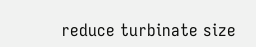reduce turbinate size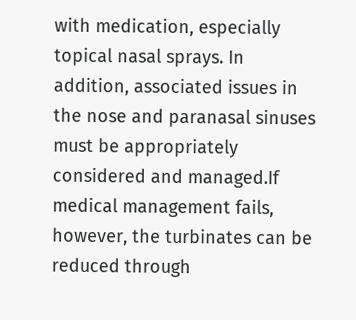with medication, especially topical nasal sprays. In addition, associated issues in the nose and paranasal sinuses must be appropriately considered and managed.If medical management fails, however, the turbinates can be reduced through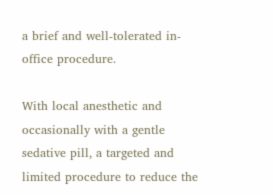a brief and well-tolerated in-office procedure.

With local anesthetic and occasionally with a gentle sedative pill, a targeted and limited procedure to reduce the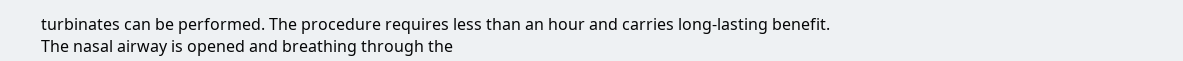turbinates can be performed. The procedure requires less than an hour and carries long-lasting benefit. The nasal airway is opened and breathing through the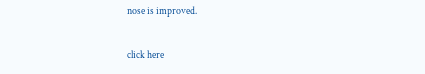nose is improved.

click here